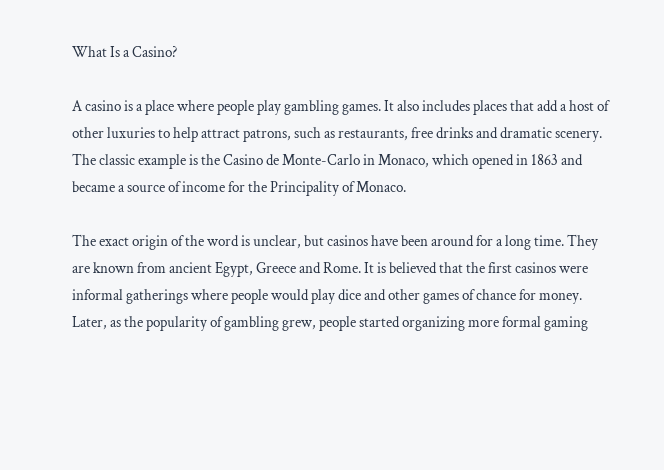What Is a Casino?

A casino is a place where people play gambling games. It also includes places that add a host of other luxuries to help attract patrons, such as restaurants, free drinks and dramatic scenery. The classic example is the Casino de Monte-Carlo in Monaco, which opened in 1863 and became a source of income for the Principality of Monaco.

The exact origin of the word is unclear, but casinos have been around for a long time. They are known from ancient Egypt, Greece and Rome. It is believed that the first casinos were informal gatherings where people would play dice and other games of chance for money. Later, as the popularity of gambling grew, people started organizing more formal gaming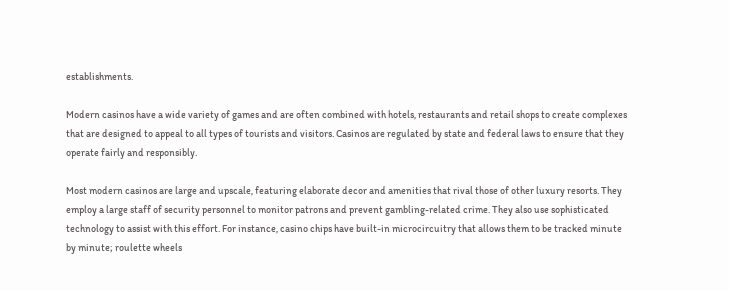establishments.

Modern casinos have a wide variety of games and are often combined with hotels, restaurants and retail shops to create complexes that are designed to appeal to all types of tourists and visitors. Casinos are regulated by state and federal laws to ensure that they operate fairly and responsibly.

Most modern casinos are large and upscale, featuring elaborate decor and amenities that rival those of other luxury resorts. They employ a large staff of security personnel to monitor patrons and prevent gambling-related crime. They also use sophisticated technology to assist with this effort. For instance, casino chips have built-in microcircuitry that allows them to be tracked minute by minute; roulette wheels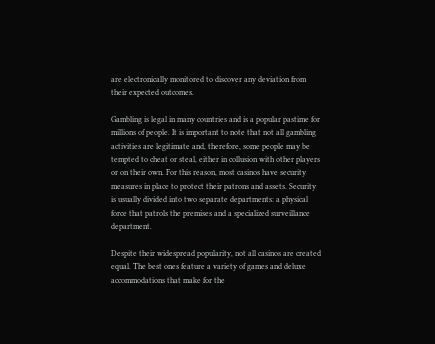are electronically monitored to discover any deviation from their expected outcomes.

Gambling is legal in many countries and is a popular pastime for millions of people. It is important to note that not all gambling activities are legitimate and, therefore, some people may be tempted to cheat or steal, either in collusion with other players or on their own. For this reason, most casinos have security measures in place to protect their patrons and assets. Security is usually divided into two separate departments: a physical force that patrols the premises and a specialized surveillance department.

Despite their widespread popularity, not all casinos are created equal. The best ones feature a variety of games and deluxe accommodations that make for the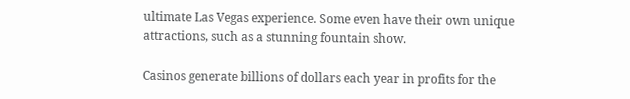ultimate Las Vegas experience. Some even have their own unique attractions, such as a stunning fountain show.

Casinos generate billions of dollars each year in profits for the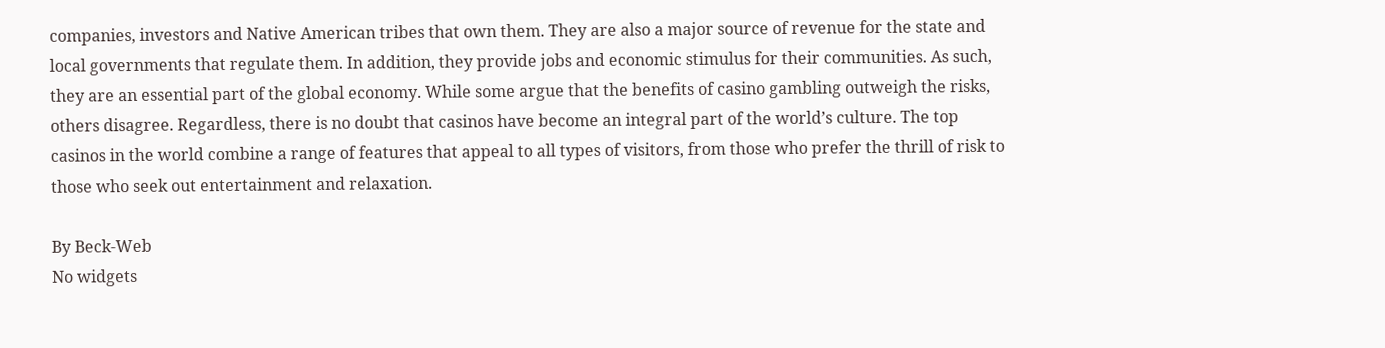companies, investors and Native American tribes that own them. They are also a major source of revenue for the state and local governments that regulate them. In addition, they provide jobs and economic stimulus for their communities. As such, they are an essential part of the global economy. While some argue that the benefits of casino gambling outweigh the risks, others disagree. Regardless, there is no doubt that casinos have become an integral part of the world’s culture. The top casinos in the world combine a range of features that appeal to all types of visitors, from those who prefer the thrill of risk to those who seek out entertainment and relaxation.

By Beck-Web
No widgets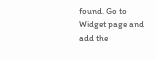found. Go to Widget page and add the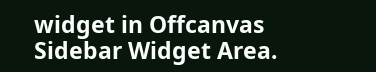widget in Offcanvas Sidebar Widget Area.